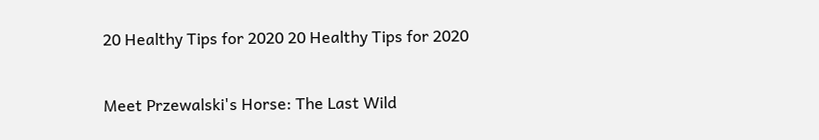20 Healthy Tips for 2020 20 Healthy Tips for 2020


Meet Przewalski's Horse: The Last Wild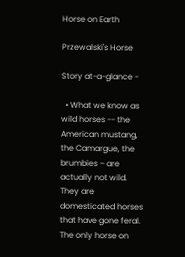Horse on Earth

Przewalski's Horse

Story at-a-glance -

  • What we know as wild horses -- the American mustang, the Camargue, the brumbies – are actually not wild. They are domesticated horses that have gone feral. The only horse on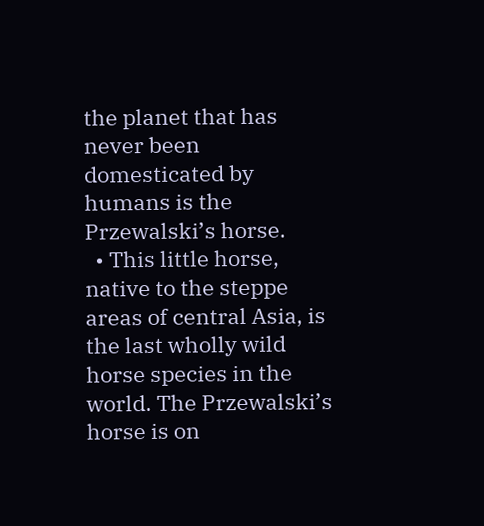the planet that has never been domesticated by humans is the Przewalski’s horse.
  • This little horse, native to the steppe areas of central Asia, is the last wholly wild horse species in the world. The Przewalski’s horse is on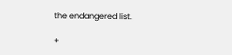the endangered list.

+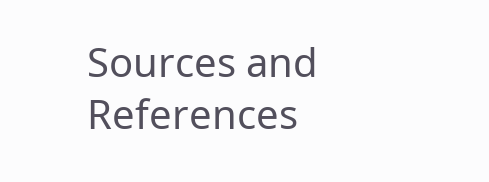Sources and References